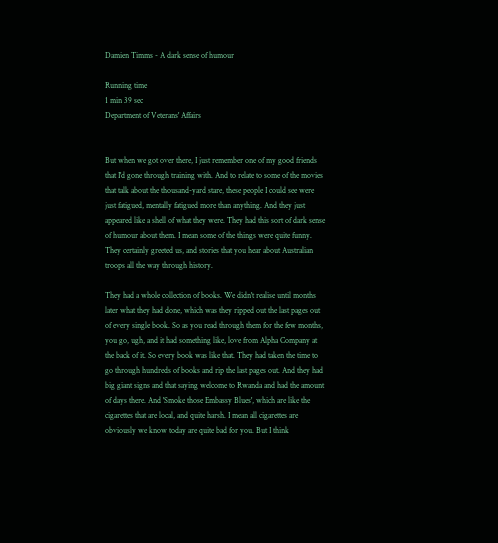Damien Timms - A dark sense of humour

Running time
1 min 39 sec
Department of Veterans' Affairs


But when we got over there, I just remember one of my good friends that I'd gone through training with. And to relate to some of the movies that talk about the thousand-yard stare, these people I could see were just fatigued, mentally fatigued more than anything. And they just appeared like a shell of what they were. They had this sort of dark sense of humour about them. I mean some of the things were quite funny. They certainly greeted us, and stories that you hear about Australian troops all the way through history.

They had a whole collection of books. We didn't realise until months later what they had done, which was they ripped out the last pages out of every single book. So as you read through them for the few months, you go, ugh, and it had something like, love from Alpha Company at the back of it. So every book was like that. They had taken the time to go through hundreds of books and rip the last pages out. And they had big giant signs and that saying welcome to Rwanda and had the amount of days there. And 'Smoke those Embassy Blues', which are like the cigarettes that are local, and quite harsh. I mean all cigarettes are obviously we know today are quite bad for you. But I think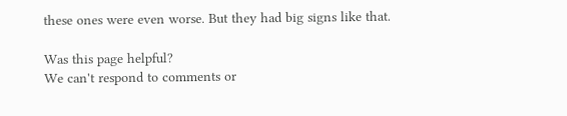these ones were even worse. But they had big signs like that.

Was this page helpful?
We can't respond to comments or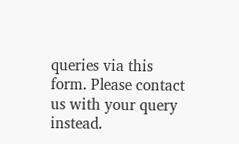queries via this form. Please contact us with your query instead.